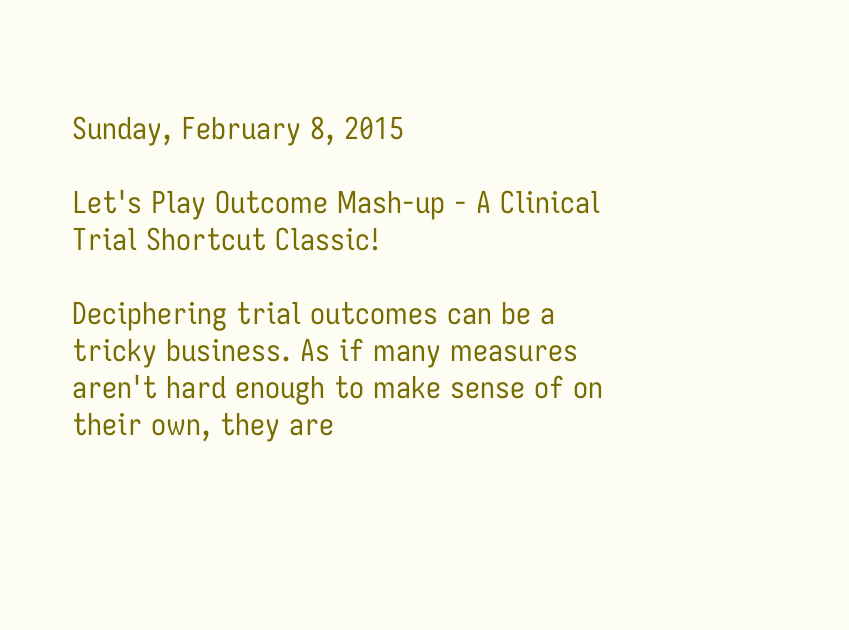Sunday, February 8, 2015

Let's Play Outcome Mash-up - A Clinical Trial Shortcut Classic!

Deciphering trial outcomes can be a tricky business. As if many measures aren't hard enough to make sense of on their own, they are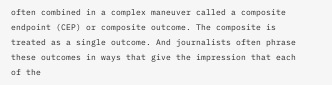often combined in a complex maneuver called a composite endpoint (CEP) or composite outcome. The composite is treated as a single outcome. And journalists often phrase these outcomes in ways that give the impression that each of the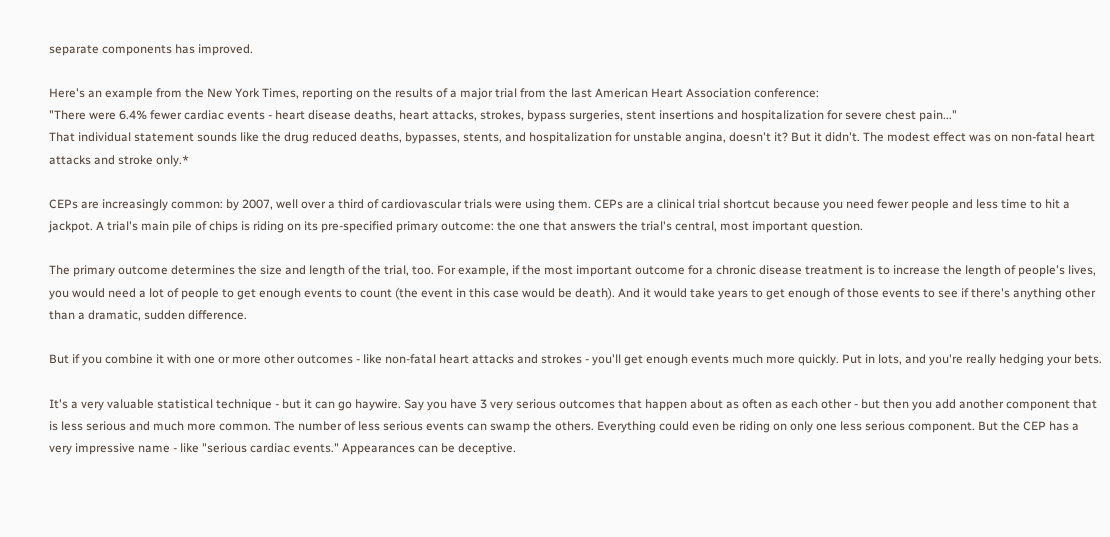separate components has improved.

Here's an example from the New York Times, reporting on the results of a major trial from the last American Heart Association conference:
"There were 6.4% fewer cardiac events - heart disease deaths, heart attacks, strokes, bypass surgeries, stent insertions and hospitalization for severe chest pain..."
That individual statement sounds like the drug reduced deaths, bypasses, stents, and hospitalization for unstable angina, doesn't it? But it didn't. The modest effect was on non-fatal heart attacks and stroke only.*

CEPs are increasingly common: by 2007, well over a third of cardiovascular trials were using them. CEPs are a clinical trial shortcut because you need fewer people and less time to hit a jackpot. A trial's main pile of chips is riding on its pre-specified primary outcome: the one that answers the trial's central, most important question.

The primary outcome determines the size and length of the trial, too. For example, if the most important outcome for a chronic disease treatment is to increase the length of people's lives, you would need a lot of people to get enough events to count (the event in this case would be death). And it would take years to get enough of those events to see if there's anything other than a dramatic, sudden difference.

But if you combine it with one or more other outcomes - like non-fatal heart attacks and strokes - you'll get enough events much more quickly. Put in lots, and you're really hedging your bets.

It's a very valuable statistical technique - but it can go haywire. Say you have 3 very serious outcomes that happen about as often as each other - but then you add another component that is less serious and much more common. The number of less serious events can swamp the others. Everything could even be riding on only one less serious component. But the CEP has a very impressive name - like "serious cardiac events." Appearances can be deceptive.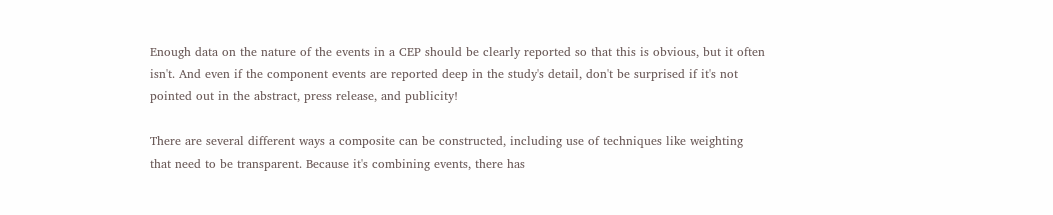Enough data on the nature of the events in a CEP should be clearly reported so that this is obvious, but it often isn't. And even if the component events are reported deep in the study's detail, don't be surprised if it's not pointed out in the abstract, press release, and publicity!

There are several different ways a composite can be constructed, including use of techniques like weighting that need to be transparent. Because it's combining events, there has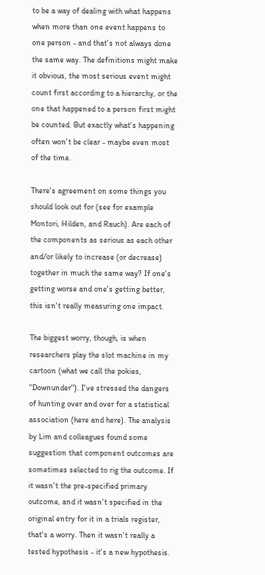to be a way of dealing with what happens when more than one event happens to one person - and that's not always done the same way. The definitions might make it obvious, the most serious event might count first according to a hierarchy, or the one that happened to a person first might be counted. But exactly what's happening often won't be clear - maybe even most of the time.

There's agreement on some things you should look out for (see for example Montori, Hilden, and Rauch). Are each of the components as serious as each other and/or likely to increase (or decrease) together in much the same way? If one's getting worse and one's getting better, this isn't really measuring one impact.

The biggest worry, though, is when researchers play the slot machine in my cartoon (what we call the pokies, "Downunder"). I've stressed the dangers of hunting over and over for a statistical association (here and here). The analysis by Lim and colleagues found some suggestion that component outcomes are sometimes selected to rig the outcome. If it wasn't the pre-specified primary outcome, and it wasn't specified in the original entry for it in a trials register, that's a worry. Then it wasn't really a tested hypothesis - it's a new hypothesis.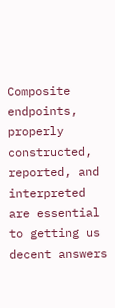Composite endpoints, properly constructed, reported, and interpreted are essential to getting us decent answers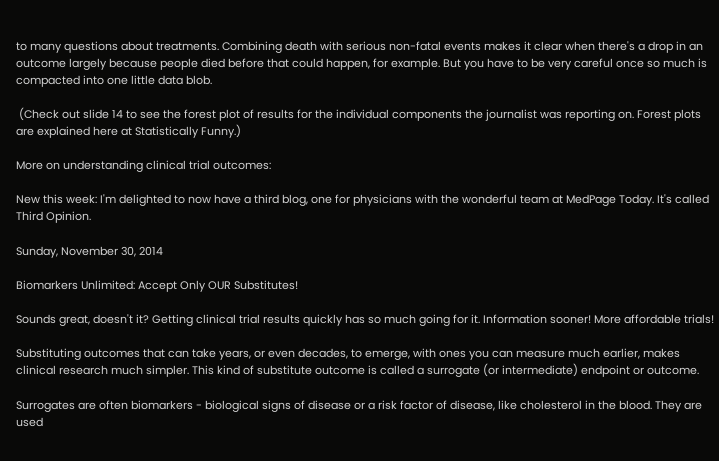to many questions about treatments. Combining death with serious non-fatal events makes it clear when there's a drop in an outcome largely because people died before that could happen, for example. But you have to be very careful once so much is compacted into one little data blob.

 (Check out slide 14 to see the forest plot of results for the individual components the journalist was reporting on. Forest plots are explained here at Statistically Funny.)

More on understanding clinical trial outcomes:

New this week: I'm delighted to now have a third blog, one for physicians with the wonderful team at MedPage Today. It's called Third Opinion.

Sunday, November 30, 2014

Biomarkers Unlimited: Accept Only OUR Substitutes!

Sounds great, doesn't it? Getting clinical trial results quickly has so much going for it. Information sooner! More affordable trials!

Substituting outcomes that can take years, or even decades, to emerge, with ones you can measure much earlier, makes clinical research much simpler. This kind of substitute outcome is called a surrogate (or intermediate) endpoint or outcome.

Surrogates are often biomarkers - biological signs of disease or a risk factor of disease, like cholesterol in the blood. They are used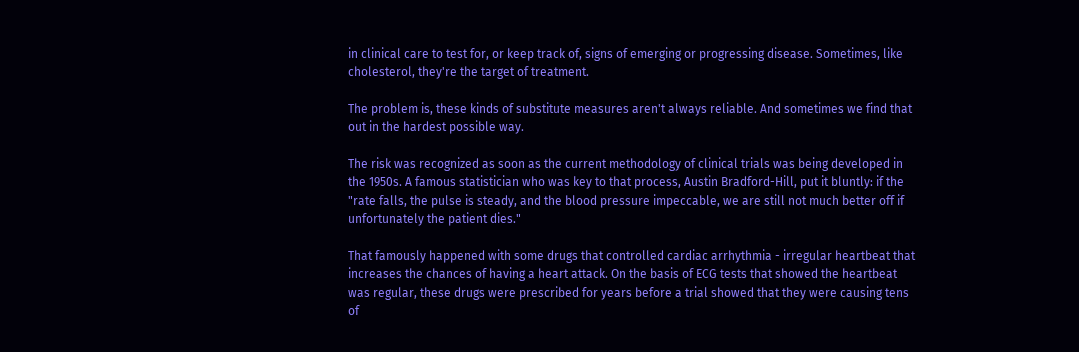in clinical care to test for, or keep track of, signs of emerging or progressing disease. Sometimes, like cholesterol, they're the target of treatment.

The problem is, these kinds of substitute measures aren't always reliable. And sometimes we find that out in the hardest possible way.

The risk was recognized as soon as the current methodology of clinical trials was being developed in the 1950s. A famous statistician who was key to that process, Austin Bradford-Hill, put it bluntly: if the "rate falls, the pulse is steady, and the blood pressure impeccable, we are still not much better off if unfortunately the patient dies."

That famously happened with some drugs that controlled cardiac arrhythmia - irregular heartbeat that increases the chances of having a heart attack. On the basis of ECG tests that showed the heartbeat was regular, these drugs were prescribed for years before a trial showed that they were causing tens of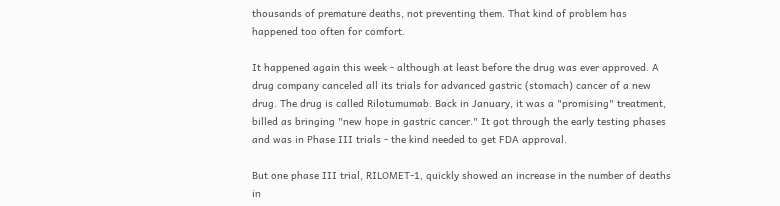thousands of premature deaths, not preventing them. That kind of problem has happened too often for comfort.

It happened again this week - although at least before the drug was ever approved. A drug company canceled all its trials for advanced gastric (stomach) cancer of a new drug. The drug is called Rilotumumab. Back in January, it was a "promising" treatment, billed as bringing "new hope in gastric cancer." It got through the early testing phases and was in Phase III trials - the kind needed to get FDA approval.

But one phase III trial, RILOMET-1, quickly showed an increase in the number of deaths in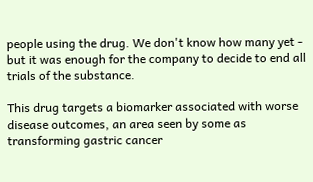people using the drug. We don't know how many yet - but it was enough for the company to decide to end all trials of the substance.

This drug targets a biomarker associated with worse disease outcomes, an area seen by some as transforming gastric cancer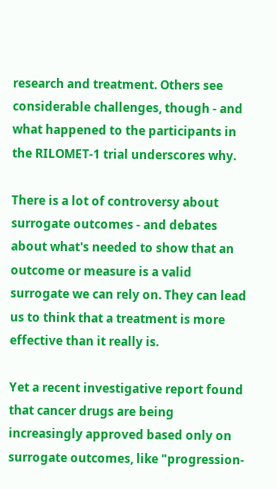research and treatment. Others see considerable challenges, though - and what happened to the participants in the RILOMET-1 trial underscores why.

There is a lot of controversy about surrogate outcomes - and debates about what's needed to show that an outcome or measure is a valid surrogate we can rely on. They can lead us to think that a treatment is more effective than it really is.

Yet a recent investigative report found that cancer drugs are being increasingly approved based only on surrogate outcomes, like "progression-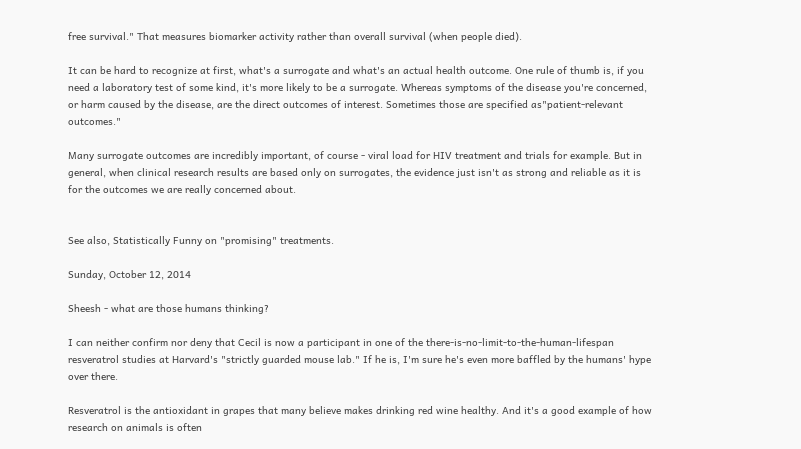free survival." That measures biomarker activity rather than overall survival (when people died).

It can be hard to recognize at first, what's a surrogate and what's an actual health outcome. One rule of thumb is, if you need a laboratory test of some kind, it's more likely to be a surrogate. Whereas symptoms of the disease you're concerned, or harm caused by the disease, are the direct outcomes of interest. Sometimes those are specified as"patient-relevant outcomes."

Many surrogate outcomes are incredibly important, of course - viral load for HIV treatment and trials for example. But in general, when clinical research results are based only on surrogates, the evidence just isn't as strong and reliable as it is for the outcomes we are really concerned about.


See also, Statistically Funny on "promising" treatments.

Sunday, October 12, 2014

Sheesh - what are those humans thinking?

I can neither confirm nor deny that Cecil is now a participant in one of the there-is-no-limit-to-the-human-lifespan resveratrol studies at Harvard's "strictly guarded mouse lab." If he is, I'm sure he's even more baffled by the humans' hype over there.

Resveratrol is the antioxidant in grapes that many believe makes drinking red wine healthy. And it's a good example of how research on animals is often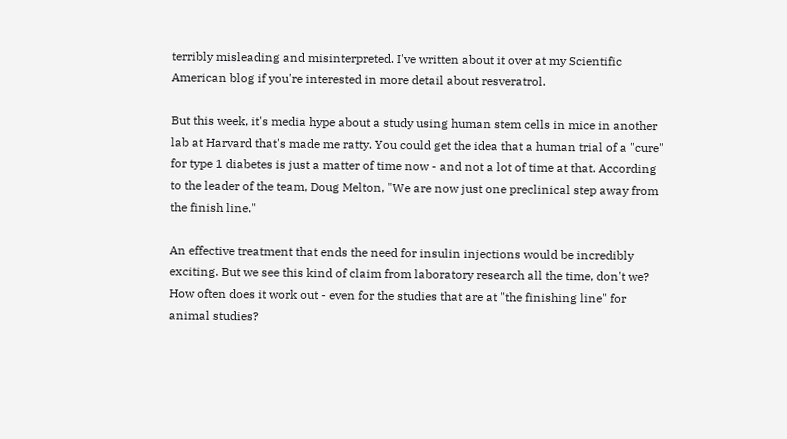terribly misleading and misinterpreted. I've written about it over at my Scientific American blog if you're interested in more detail about resveratrol.

But this week, it's media hype about a study using human stem cells in mice in another lab at Harvard that's made me ratty. You could get the idea that a human trial of a "cure" for type 1 diabetes is just a matter of time now - and not a lot of time at that. According to the leader of the team, Doug Melton, "We are now just one preclinical step away from the finish line."

An effective treatment that ends the need for insulin injections would be incredibly exciting. But we see this kind of claim from laboratory research all the time, don't we? How often does it work out - even for the studies that are at "the finishing line" for animal studies?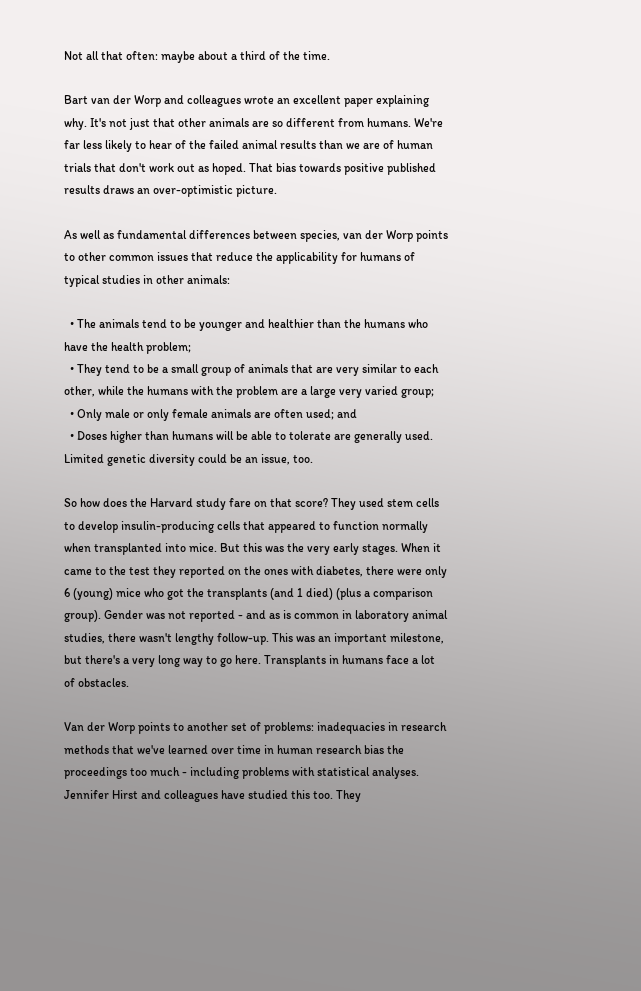Not all that often: maybe about a third of the time.

Bart van der Worp and colleagues wrote an excellent paper explaining why. It's not just that other animals are so different from humans. We're far less likely to hear of the failed animal results than we are of human trials that don't work out as hoped. That bias towards positive published results draws an over-optimistic picture.

As well as fundamental differences between species, van der Worp points to other common issues that reduce the applicability for humans of typical studies in other animals:

  • The animals tend to be younger and healthier than the humans who have the health problem;
  • They tend to be a small group of animals that are very similar to each other, while the humans with the problem are a large very varied group;
  • Only male or only female animals are often used; and
  • Doses higher than humans will be able to tolerate are generally used.
Limited genetic diversity could be an issue, too.

So how does the Harvard study fare on that score? They used stem cells to develop insulin-producing cells that appeared to function normally when transplanted into mice. But this was the very early stages. When it came to the test they reported on the ones with diabetes, there were only 6 (young) mice who got the transplants (and 1 died) (plus a comparison group). Gender was not reported - and as is common in laboratory animal studies, there wasn't lengthy follow-up. This was an important milestone, but there's a very long way to go here. Transplants in humans face a lot of obstacles.

Van der Worp points to another set of problems: inadequacies in research methods that we've learned over time in human research bias the proceedings too much - including problems with statistical analyses. Jennifer Hirst and colleagues have studied this too. They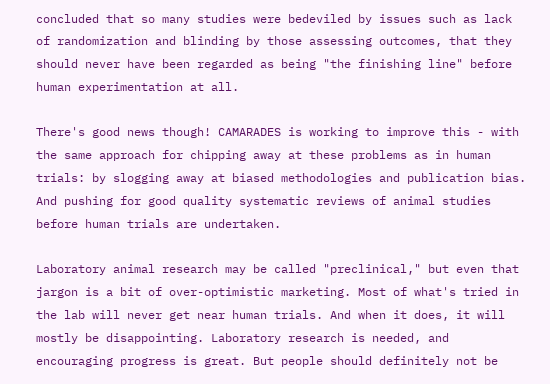concluded that so many studies were bedeviled by issues such as lack of randomization and blinding by those assessing outcomes, that they should never have been regarded as being "the finishing line" before human experimentation at all.

There's good news though! CAMARADES is working to improve this - with the same approach for chipping away at these problems as in human trials: by slogging away at biased methodologies and publication bias. And pushing for good quality systematic reviews of animal studies before human trials are undertaken.

Laboratory animal research may be called "preclinical," but even that jargon is a bit of over-optimistic marketing. Most of what's tried in the lab will never get near human trials. And when it does, it will mostly be disappointing. Laboratory research is needed, and encouraging progress is great. But people should definitely not be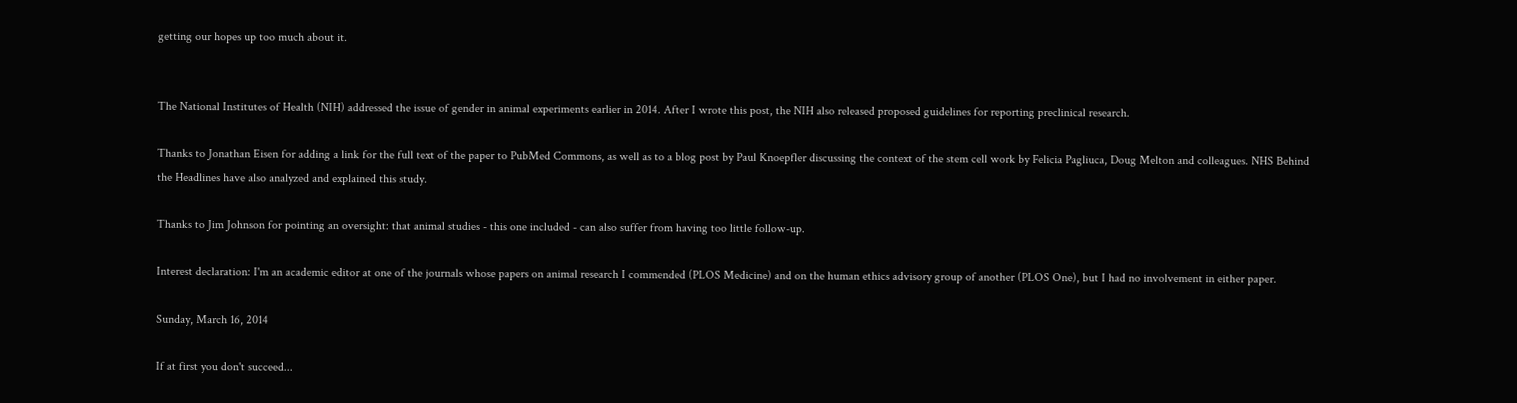getting our hopes up too much about it.


The National Institutes of Health (NIH) addressed the issue of gender in animal experiments earlier in 2014. After I wrote this post, the NIH also released proposed guidelines for reporting preclinical research.

Thanks to Jonathan Eisen for adding a link for the full text of the paper to PubMed Commons, as well as to a blog post by Paul Knoepfler discussing the context of the stem cell work by Felicia Pagliuca, Doug Melton and colleagues. NHS Behind the Headlines have also analyzed and explained this study.

Thanks to Jim Johnson for pointing an oversight: that animal studies - this one included - can also suffer from having too little follow-up.

Interest declaration: I'm an academic editor at one of the journals whose papers on animal research I commended (PLOS Medicine) and on the human ethics advisory group of another (PLOS One), but I had no involvement in either paper.

Sunday, March 16, 2014

If at first you don't succeed...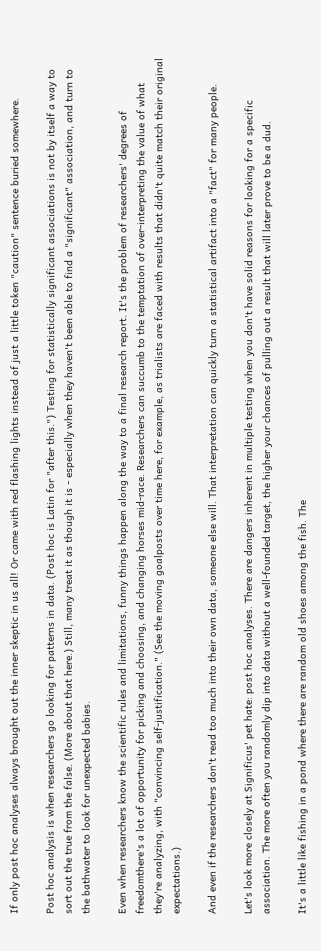If only post hoc analyses always brought out the inner skeptic in us all! Or came with red flashing lights instead of just a little token "caution" sentence buried somewhere.

Post hoc analysis is when researchers go looking for patterns in data. (Post hoc is Latin for "after this.") Testing for statistically significant associations is not by itself a way to sort out the true from the false. (More about that here.) Still, many treat it as though it is - especially when they haven't been able to find a "significant" association, and turn to the bathwater to look for unexpected babies.

Even when researchers know the scientific rules and limitations, funny things happen along the way to a final research report. It's the problem of researchers' degrees of freedomthere's a lot of opportunity for picking and choosing, and changing horses mid-race. Researchers can succumb to the temptation of over-interpreting the value of what they're analyzing, with "convincing self-justification." (See the moving goalposts over time here, for example, as trialists are faced with results that didn't quite match their original expectations.)

And even if the researchers don't read too much into their own data, someone else will. That interpretation can quickly turn a statistical artifact into a "fact" for many people.

Let's look more closely at Significus' pet hate: post hoc analyses. There are dangers inherent in multiple testing when you don't have solid reasons for looking for a specific association. The more often you randomly dip into data without a well-founded target, the higher your chances of pulling out a result that will later prove to be a dud.

It's a little like fishing in a pond where there are random old shoes among the fish. The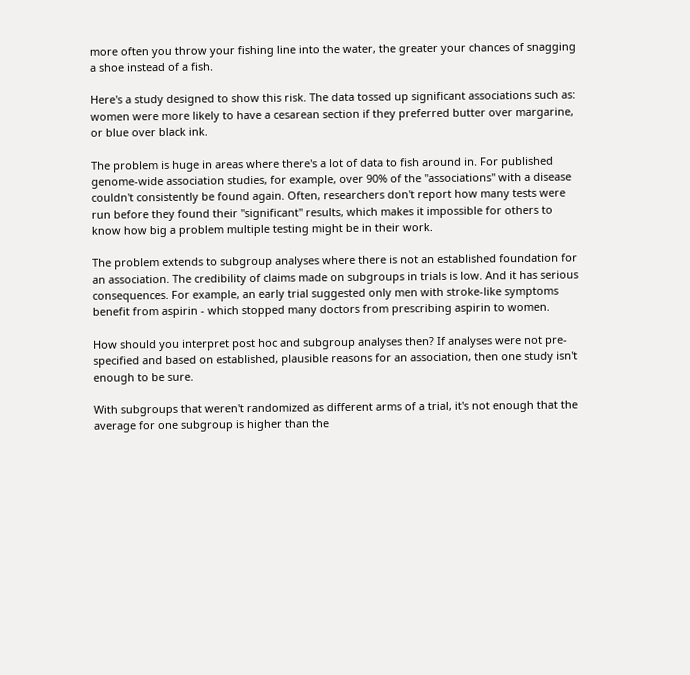more often you throw your fishing line into the water, the greater your chances of snagging a shoe instead of a fish.

Here's a study designed to show this risk. The data tossed up significant associations such as: women were more likely to have a cesarean section if they preferred butter over margarine, or blue over black ink.

The problem is huge in areas where there's a lot of data to fish around in. For published genome-wide association studies, for example, over 90% of the "associations" with a disease couldn't consistently be found again. Often, researchers don't report how many tests were run before they found their "significant" results, which makes it impossible for others to know how big a problem multiple testing might be in their work.

The problem extends to subgroup analyses where there is not an established foundation for an association. The credibility of claims made on subgroups in trials is low. And it has serious consequences. For example, an early trial suggested only men with stroke-like symptoms benefit from aspirin - which stopped many doctors from prescribing aspirin to women.

How should you interpret post hoc and subgroup analyses then? If analyses were not pre-specified and based on established, plausible reasons for an association, then one study isn't enough to be sure.

With subgroups that weren't randomized as different arms of a trial, it's not enough that the average for one subgroup is higher than the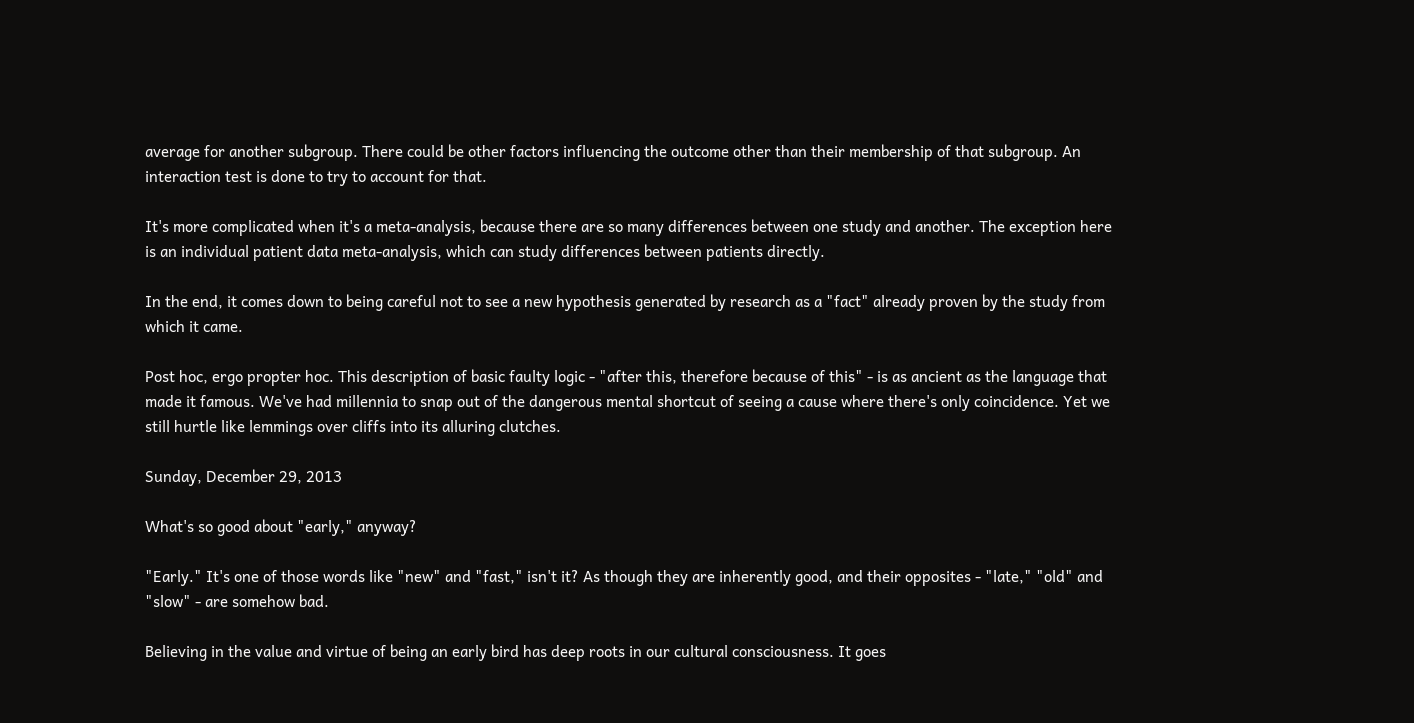average for another subgroup. There could be other factors influencing the outcome other than their membership of that subgroup. An interaction test is done to try to account for that.

It's more complicated when it's a meta-analysis, because there are so many differences between one study and another. The exception here is an individual patient data meta-analysis, which can study differences between patients directly.

In the end, it comes down to being careful not to see a new hypothesis generated by research as a "fact" already proven by the study from which it came.

Post hoc, ergo propter hoc. This description of basic faulty logic - "after this, therefore because of this" - is as ancient as the language that made it famous. We've had millennia to snap out of the dangerous mental shortcut of seeing a cause where there's only coincidence. Yet we still hurtle like lemmings over cliffs into its alluring clutches.

Sunday, December 29, 2013

What's so good about "early," anyway?

"Early." It's one of those words like "new" and "fast," isn't it? As though they are inherently good, and their opposites - "late," "old" and "slow" - are somehow bad.

Believing in the value and virtue of being an early bird has deep roots in our cultural consciousness. It goes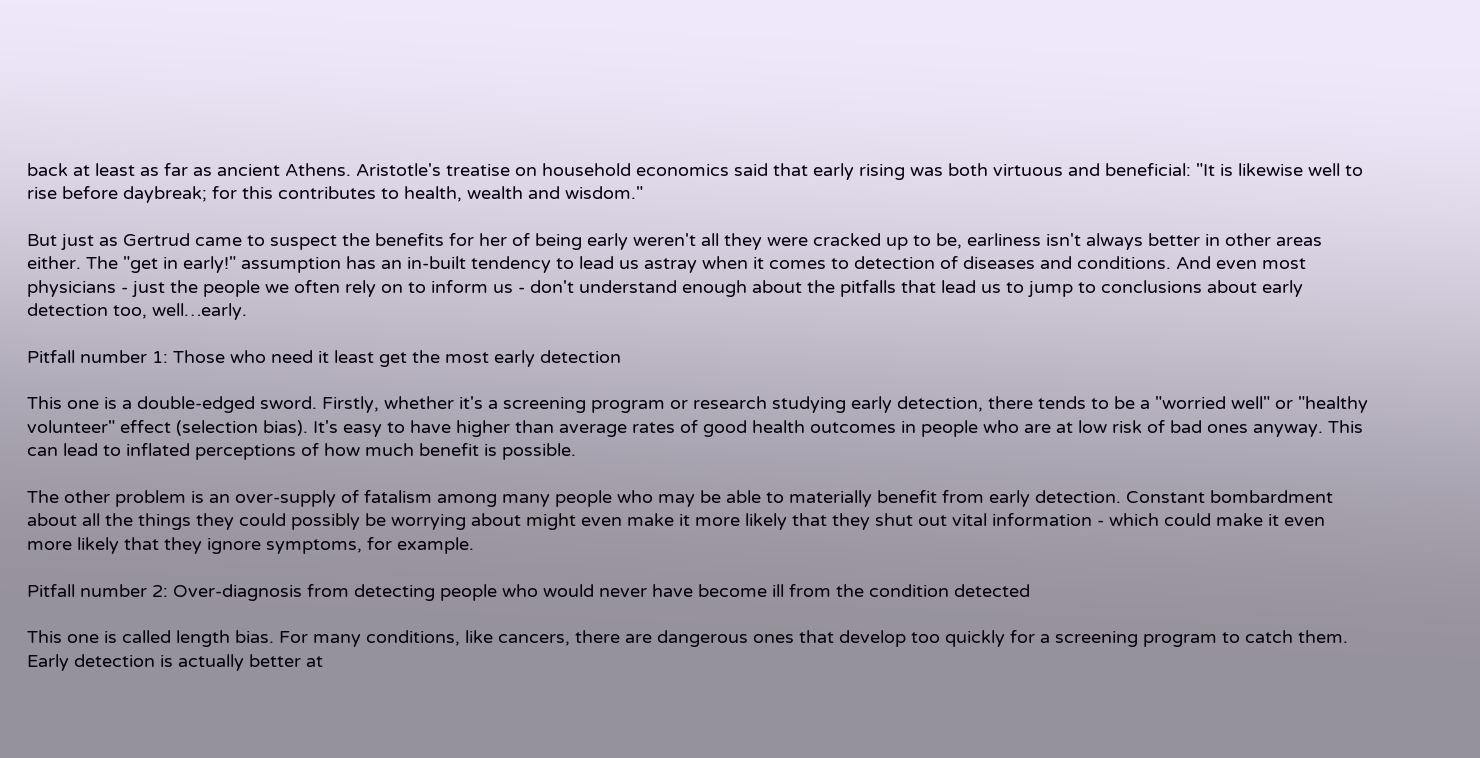back at least as far as ancient Athens. Aristotle's treatise on household economics said that early rising was both virtuous and beneficial: "It is likewise well to rise before daybreak; for this contributes to health, wealth and wisdom."

But just as Gertrud came to suspect the benefits for her of being early weren't all they were cracked up to be, earliness isn't always better in other areas either. The "get in early!" assumption has an in-built tendency to lead us astray when it comes to detection of diseases and conditions. And even most physicians - just the people we often rely on to inform us - don't understand enough about the pitfalls that lead us to jump to conclusions about early detection too, well…early.

Pitfall number 1: Those who need it least get the most early detection

This one is a double-edged sword. Firstly, whether it's a screening program or research studying early detection, there tends to be a "worried well" or "healthy volunteer" effect (selection bias). It's easy to have higher than average rates of good health outcomes in people who are at low risk of bad ones anyway. This can lead to inflated perceptions of how much benefit is possible.

The other problem is an over-supply of fatalism among many people who may be able to materially benefit from early detection. Constant bombardment about all the things they could possibly be worrying about might even make it more likely that they shut out vital information - which could make it even more likely that they ignore symptoms, for example.

Pitfall number 2: Over-diagnosis from detecting people who would never have become ill from the condition detected

This one is called length bias. For many conditions, like cancers, there are dangerous ones that develop too quickly for a screening program to catch them. Early detection is actually better at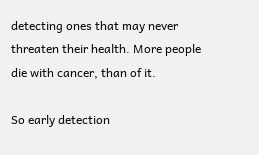detecting ones that may never threaten their health. More people die with cancer, than of it.

So early detection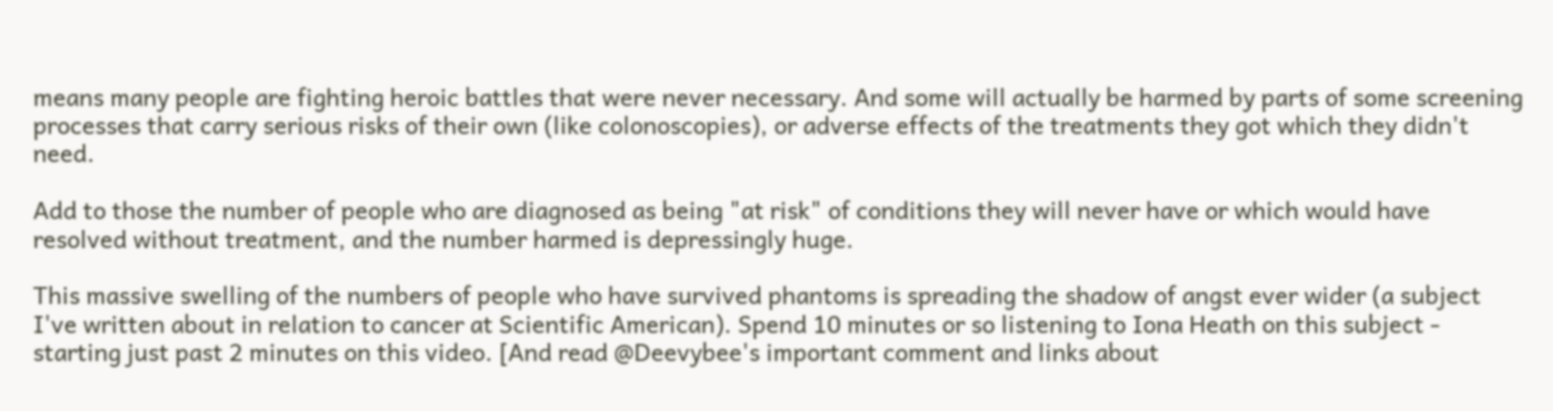means many people are fighting heroic battles that were never necessary. And some will actually be harmed by parts of some screening processes that carry serious risks of their own (like colonoscopies), or adverse effects of the treatments they got which they didn't need.

Add to those the number of people who are diagnosed as being "at risk" of conditions they will never have or which would have resolved without treatment, and the number harmed is depressingly huge.

This massive swelling of the numbers of people who have survived phantoms is spreading the shadow of angst ever wider (a subject I've written about in relation to cancer at Scientific American). Spend 10 minutes or so listening to Iona Heath on this subject - starting just past 2 minutes on this video. [And read @Deevybee's important comment and links about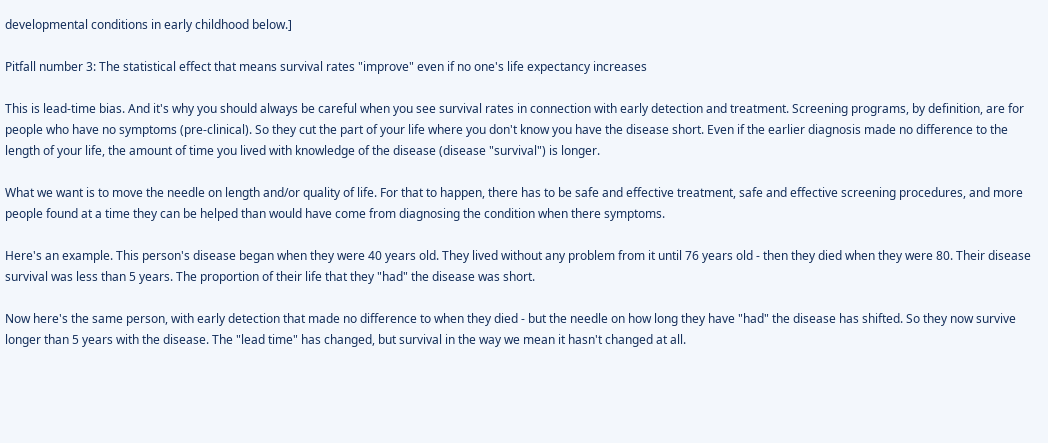developmental conditions in early childhood below.]

Pitfall number 3: The statistical effect that means survival rates "improve" even if no one's life expectancy increases

This is lead-time bias. And it's why you should always be careful when you see survival rates in connection with early detection and treatment. Screening programs, by definition, are for people who have no symptoms (pre-clinical). So they cut the part of your life where you don't know you have the disease short. Even if the earlier diagnosis made no difference to the length of your life, the amount of time you lived with knowledge of the disease (disease "survival") is longer.

What we want is to move the needle on length and/or quality of life. For that to happen, there has to be safe and effective treatment, safe and effective screening procedures, and more people found at a time they can be helped than would have come from diagnosing the condition when there symptoms.

Here's an example. This person's disease began when they were 40 years old. They lived without any problem from it until 76 years old - then they died when they were 80. Their disease survival was less than 5 years. The proportion of their life that they "had" the disease was short.

Now here's the same person, with early detection that made no difference to when they died - but the needle on how long they have "had" the disease has shifted. So they now survive longer than 5 years with the disease. The "lead time" has changed, but survival in the way we mean it hasn't changed at all.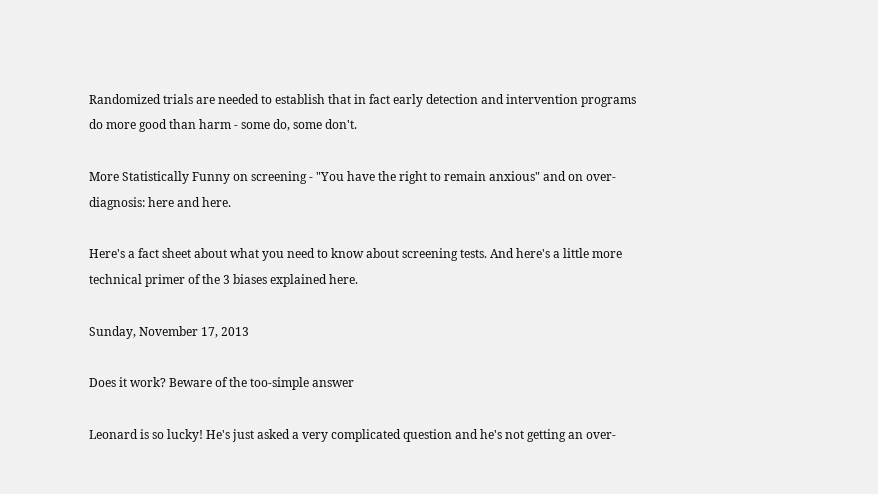Randomized trials are needed to establish that in fact early detection and intervention programs do more good than harm - some do, some don't.

More Statistically Funny on screening - "You have the right to remain anxious" and on over-diagnosis: here and here.

Here's a fact sheet about what you need to know about screening tests. And here's a little more technical primer of the 3 biases explained here.

Sunday, November 17, 2013

Does it work? Beware of the too-simple answer

Leonard is so lucky! He's just asked a very complicated question and he's not getting an over-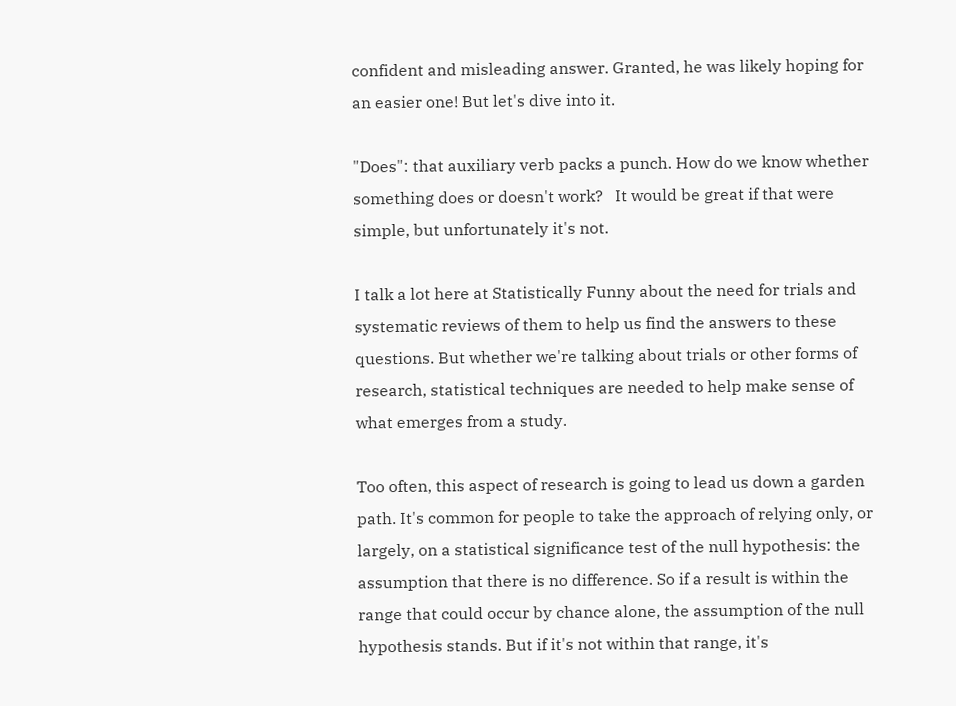confident and misleading answer. Granted, he was likely hoping for an easier one! But let's dive into it.

"Does": that auxiliary verb packs a punch. How do we know whether something does or doesn't work?   It would be great if that were simple, but unfortunately it's not.

I talk a lot here at Statistically Funny about the need for trials and systematic reviews of them to help us find the answers to these questions. But whether we're talking about trials or other forms of research, statistical techniques are needed to help make sense of what emerges from a study.

Too often, this aspect of research is going to lead us down a garden path. It's common for people to take the approach of relying only, or largely, on a statistical significance test of the null hypothesis: the assumption that there is no difference. So if a result is within the range that could occur by chance alone, the assumption of the null hypothesis stands. But if it's not within that range, it's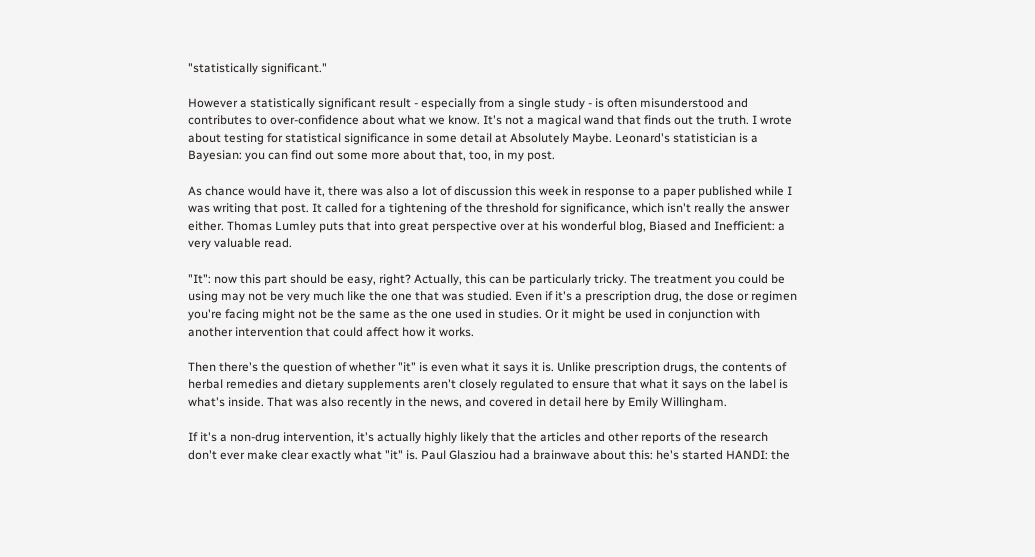"statistically significant."

However a statistically significant result - especially from a single study - is often misunderstood and contributes to over-confidence about what we know. It's not a magical wand that finds out the truth. I wrote about testing for statistical significance in some detail at Absolutely Maybe. Leonard's statistician is a Bayesian: you can find out some more about that, too, in my post.

As chance would have it, there was also a lot of discussion this week in response to a paper published while I was writing that post. It called for a tightening of the threshold for significance, which isn't really the answer either. Thomas Lumley puts that into great perspective over at his wonderful blog, Biased and Inefficient: a very valuable read.

"It": now this part should be easy, right? Actually, this can be particularly tricky. The treatment you could be using may not be very much like the one that was studied. Even if it's a prescription drug, the dose or regimen you're facing might not be the same as the one used in studies. Or it might be used in conjunction with another intervention that could affect how it works.

Then there's the question of whether "it" is even what it says it is. Unlike prescription drugs, the contents of herbal remedies and dietary supplements aren't closely regulated to ensure that what it says on the label is what's inside. That was also recently in the news, and covered in detail here by Emily Willingham.

If it's a non-drug intervention, it's actually highly likely that the articles and other reports of the research don't ever make clear exactly what "it" is. Paul Glasziou had a brainwave about this: he's started HANDI: the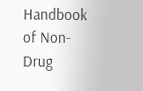Handbook of Non-Drug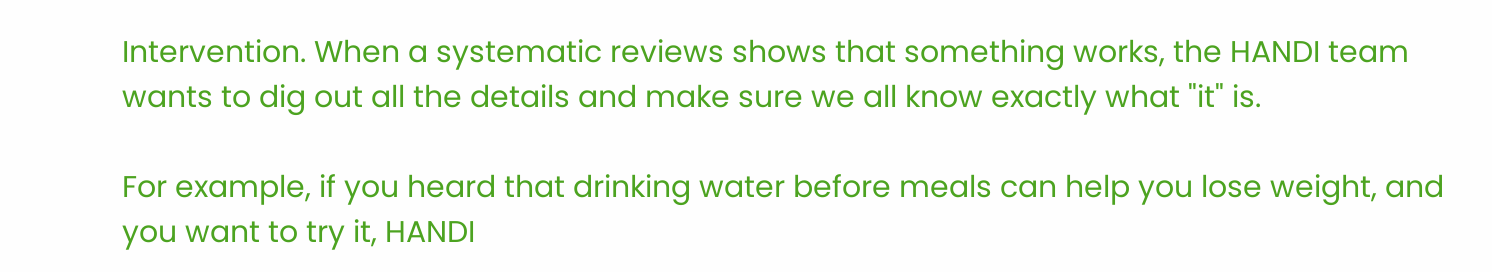Intervention. When a systematic reviews shows that something works, the HANDI team wants to dig out all the details and make sure we all know exactly what "it" is.

For example, if you heard that drinking water before meals can help you lose weight, and you want to try it, HANDI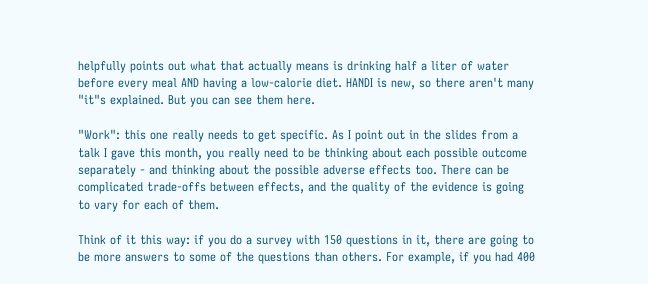helpfully points out what that actually means is drinking half a liter of water before every meal AND having a low-calorie diet. HANDI is new, so there aren't many "it"s explained. But you can see them here.

"Work": this one really needs to get specific. As I point out in the slides from a talk I gave this month, you really need to be thinking about each possible outcome separately - and thinking about the possible adverse effects too. There can be complicated trade-offs between effects, and the quality of the evidence is going to vary for each of them.

Think of it this way: if you do a survey with 150 questions in it, there are going to be more answers to some of the questions than others. For example, if you had 400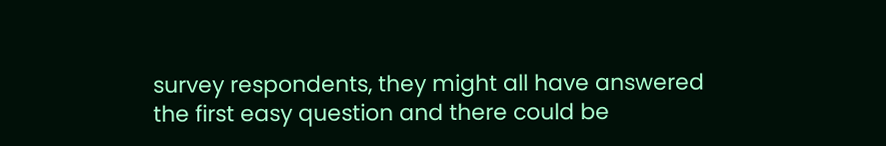survey respondents, they might all have answered the first easy question and there could be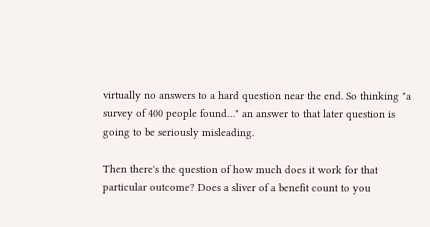virtually no answers to a hard question near the end. So thinking "a survey of 400 people found…" an answer to that later question is going to be seriously misleading.

Then there's the question of how much does it work for that particular outcome? Does a sliver of a benefit count to you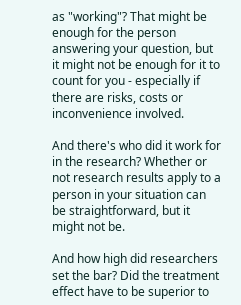as "working"? That might be enough for the person answering your question, but it might not be enough for it to count for you - especially if there are risks, costs or inconvenience involved.

And there's who did it work for in the research? Whether or not research results apply to a person in your situation can be straightforward, but it might not be.

And how high did researchers set the bar? Did the treatment effect have to be superior to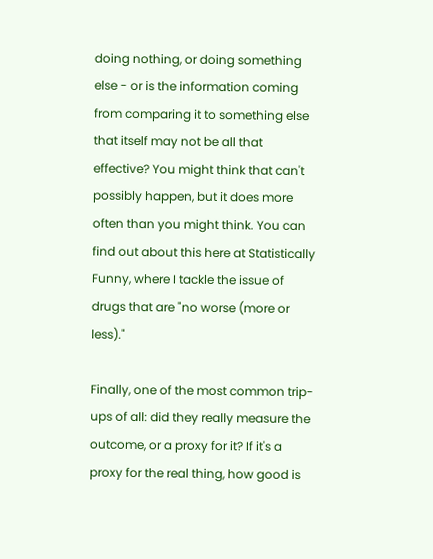doing nothing, or doing something else - or is the information coming from comparing it to something else that itself may not be all that effective? You might think that can't possibly happen, but it does more often than you might think. You can find out about this here at Statistically Funny, where I tackle the issue of drugs that are "no worse (more or less)."

Finally, one of the most common trip-ups of all: did they really measure the outcome, or a proxy for it? If it's a proxy for the real thing, how good is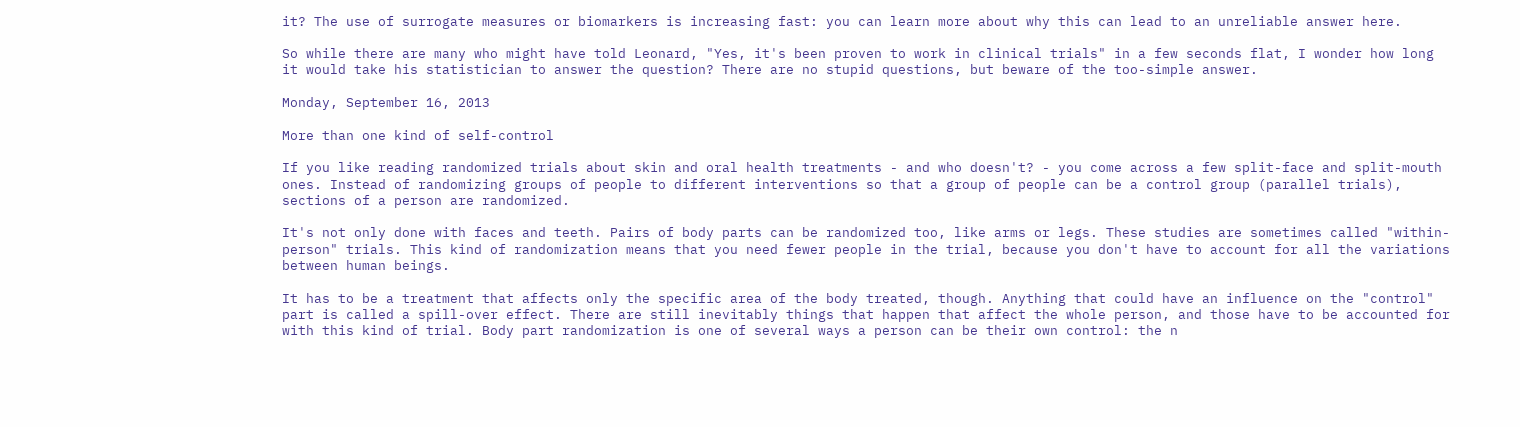it? The use of surrogate measures or biomarkers is increasing fast: you can learn more about why this can lead to an unreliable answer here.

So while there are many who might have told Leonard, "Yes, it's been proven to work in clinical trials" in a few seconds flat, I wonder how long it would take his statistician to answer the question? There are no stupid questions, but beware of the too-simple answer.

Monday, September 16, 2013

More than one kind of self-control

If you like reading randomized trials about skin and oral health treatments - and who doesn't? - you come across a few split-face and split-mouth ones. Instead of randomizing groups of people to different interventions so that a group of people can be a control group (parallel trials), sections of a person are randomized.

It's not only done with faces and teeth. Pairs of body parts can be randomized too, like arms or legs. These studies are sometimes called "within-person" trials. This kind of randomization means that you need fewer people in the trial, because you don't have to account for all the variations between human beings.

It has to be a treatment that affects only the specific area of the body treated, though. Anything that could have an influence on the "control" part is called a spill-over effect. There are still inevitably things that happen that affect the whole person, and those have to be accounted for with this kind of trial. Body part randomization is one of several ways a person can be their own control: the n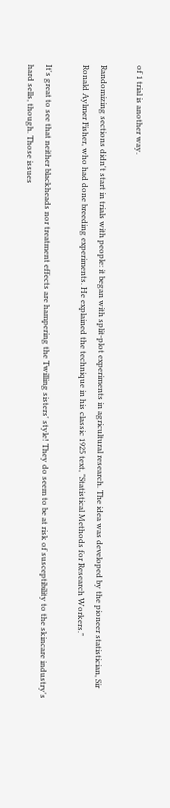of 1 trial is another way.

Randomizing sections didn't start in trials with people: it began with split-plot experiments in agricultural research. The idea was developed by the pioneer statistician, Sir Ronald Aylmer Fisher, who had done breeding experiments. He explained the technique in his classic 1925 text, "Statistical Methods for Research Workers."

It's great to see that neither blackheads nor treatment effects are hampering the Twilling sisters' style! They do seem to be at risk of susceptibility to the skincare industry's hard sells, though. Those issues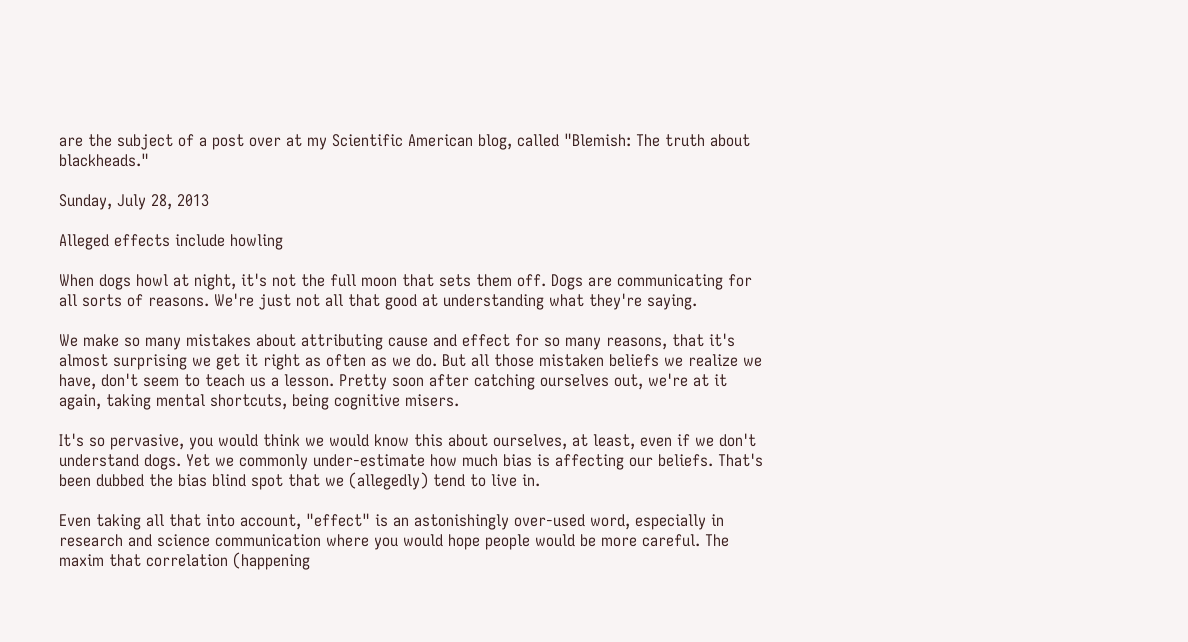are the subject of a post over at my Scientific American blog, called "Blemish: The truth about blackheads."

Sunday, July 28, 2013

Alleged effects include howling

When dogs howl at night, it's not the full moon that sets them off. Dogs are communicating for all sorts of reasons. We're just not all that good at understanding what they're saying.

We make so many mistakes about attributing cause and effect for so many reasons, that it's almost surprising we get it right as often as we do. But all those mistaken beliefs we realize we have, don't seem to teach us a lesson. Pretty soon after catching ourselves out, we're at it again, taking mental shortcuts, being cognitive misers.

It's so pervasive, you would think we would know this about ourselves, at least, even if we don't understand dogs. Yet we commonly under-estimate how much bias is affecting our beliefs. That's been dubbed the bias blind spot that we (allegedly) tend to live in.

Even taking all that into account, "effect" is an astonishingly over-used word, especially in research and science communication where you would hope people would be more careful. The maxim that correlation (happening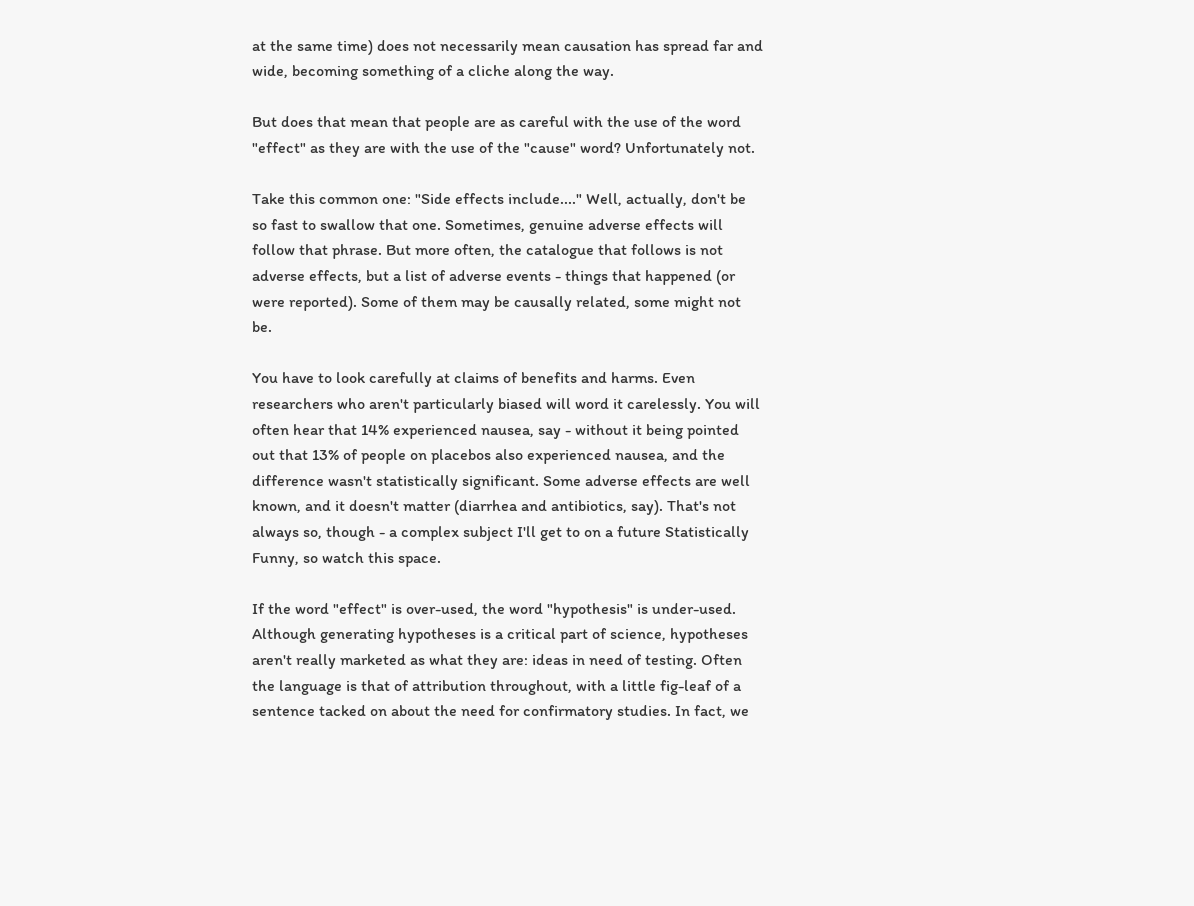at the same time) does not necessarily mean causation has spread far and wide, becoming something of a cliche along the way.

But does that mean that people are as careful with the use of the word "effect" as they are with the use of the "cause" word? Unfortunately not.

Take this common one: "Side effects include...." Well, actually, don't be so fast to swallow that one. Sometimes, genuine adverse effects will follow that phrase. But more often, the catalogue that follows is not adverse effects, but a list of adverse events - things that happened (or were reported). Some of them may be causally related, some might not be.

You have to look carefully at claims of benefits and harms. Even researchers who aren't particularly biased will word it carelessly. You will often hear that 14% experienced nausea, say - without it being pointed out that 13% of people on placebos also experienced nausea, and the difference wasn't statistically significant. Some adverse effects are well known, and it doesn't matter (diarrhea and antibiotics, say). That's not always so, though - a complex subject I'll get to on a future Statistically Funny, so watch this space.

If the word "effect" is over-used, the word "hypothesis" is under-used. Although generating hypotheses is a critical part of science, hypotheses aren't really marketed as what they are: ideas in need of testing. Often the language is that of attribution throughout, with a little fig-leaf of a sentence tacked on about the need for confirmatory studies. In fact, we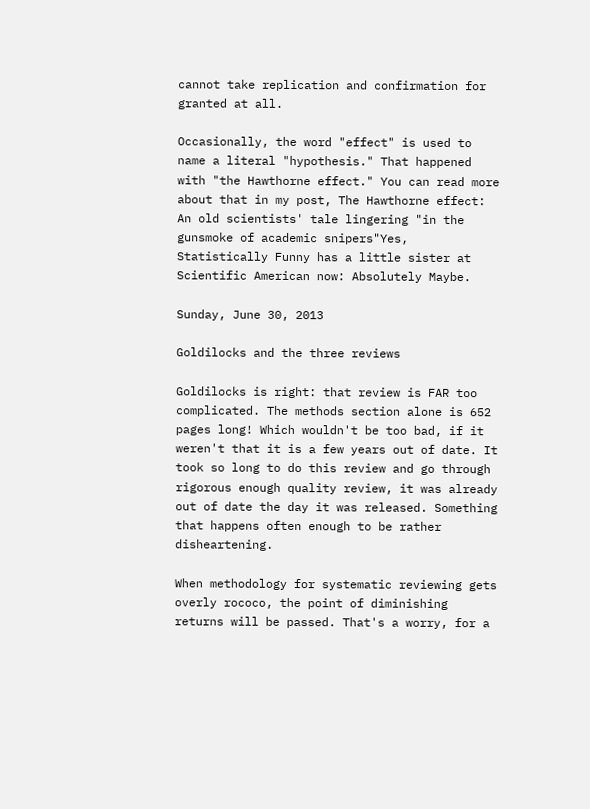cannot take replication and confirmation for granted at all.

Occasionally, the word "effect" is used to name a literal "hypothesis." That happened with "the Hawthorne effect." You can read more about that in my post, The Hawthorne effect: An old scientists' tale lingering "in the gunsmoke of academic snipers"Yes, Statistically Funny has a little sister at Scientific American now: Absolutely Maybe.

Sunday, June 30, 2013

Goldilocks and the three reviews

Goldilocks is right: that review is FAR too complicated. The methods section alone is 652 pages long! Which wouldn't be too bad, if it weren't that it is a few years out of date. It took so long to do this review and go through rigorous enough quality review, it was already out of date the day it was released. Something that happens often enough to be rather disheartening.

When methodology for systematic reviewing gets overly rococo, the point of diminishing returns will be passed. That's a worry, for a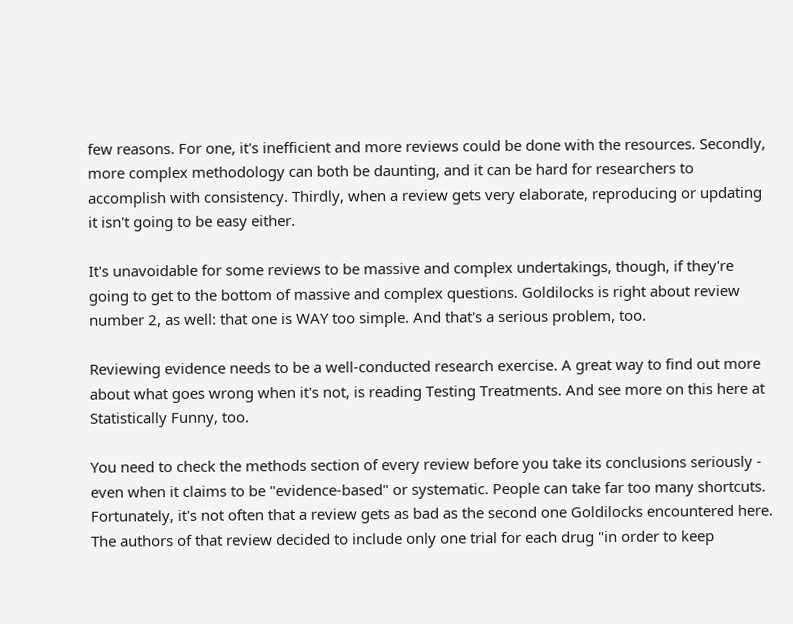few reasons. For one, it's inefficient and more reviews could be done with the resources. Secondly, more complex methodology can both be daunting, and it can be hard for researchers to accomplish with consistency. Thirdly, when a review gets very elaborate, reproducing or updating it isn't going to be easy either.

It's unavoidable for some reviews to be massive and complex undertakings, though, if they're going to get to the bottom of massive and complex questions. Goldilocks is right about review number 2, as well: that one is WAY too simple. And that's a serious problem, too.

Reviewing evidence needs to be a well-conducted research exercise. A great way to find out more about what goes wrong when it's not, is reading Testing Treatments. And see more on this here at Statistically Funny, too.

You need to check the methods section of every review before you take its conclusions seriously - even when it claims to be "evidence-based" or systematic. People can take far too many shortcuts. Fortunately, it's not often that a review gets as bad as the second one Goldilocks encountered here. The authors of that review decided to include only one trial for each drug "in order to keep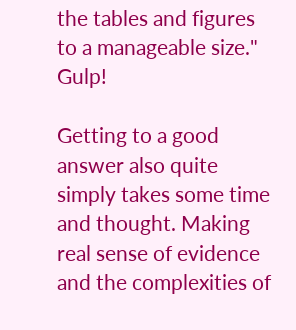the tables and figures to a manageable size." Gulp!

Getting to a good answer also quite simply takes some time and thought. Making real sense of evidence and the complexities of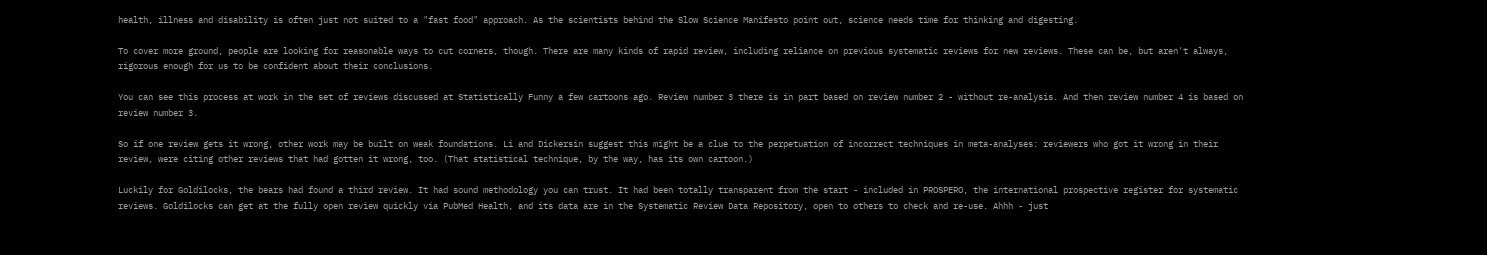health, illness and disability is often just not suited to a "fast food" approach. As the scientists behind the Slow Science Manifesto point out, science needs time for thinking and digesting.

To cover more ground, people are looking for reasonable ways to cut corners, though. There are many kinds of rapid review, including reliance on previous systematic reviews for new reviews. These can be, but aren't always, rigorous enough for us to be confident about their conclusions.

You can see this process at work in the set of reviews discussed at Statistically Funny a few cartoons ago. Review number 3 there is in part based on review number 2 - without re-analysis. And then review number 4 is based on review number 3.

So if one review gets it wrong, other work may be built on weak foundations. Li and Dickersin suggest this might be a clue to the perpetuation of incorrect techniques in meta-analyses: reviewers who got it wrong in their review, were citing other reviews that had gotten it wrong, too. (That statistical technique, by the way, has its own cartoon.)

Luckily for Goldilocks, the bears had found a third review. It had sound methodology you can trust. It had been totally transparent from the start - included in PROSPERO, the international prospective register for systematic reviews. Goldilocks can get at the fully open review quickly via PubMed Health, and its data are in the Systematic Review Data Repository, open to others to check and re-use. Ahhh - just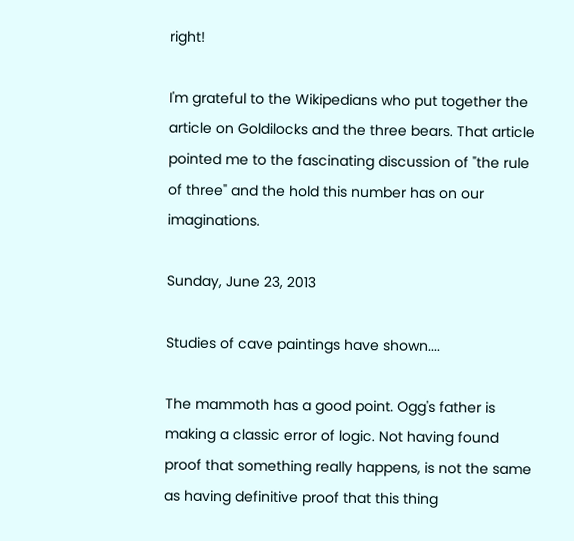right!

I'm grateful to the Wikipedians who put together the article on Goldilocks and the three bears. That article pointed me to the fascinating discussion of "the rule of three" and the hold this number has on our imaginations.

Sunday, June 23, 2013

Studies of cave paintings have shown....

The mammoth has a good point. Ogg's father is making a classic error of logic. Not having found proof that something really happens, is not the same as having definitive proof that this thing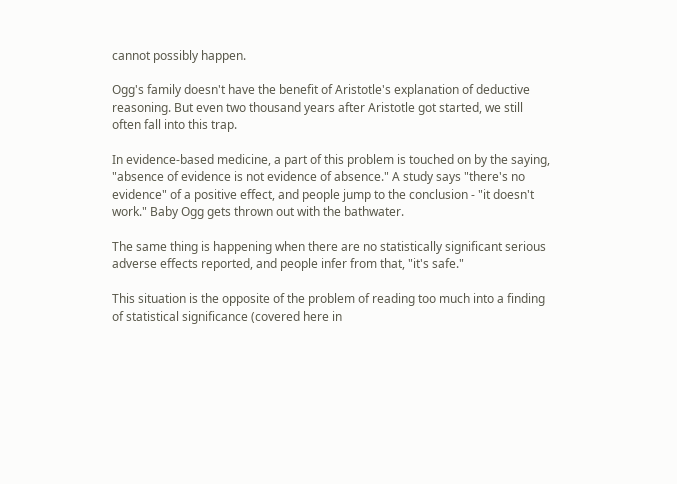cannot possibly happen.

Ogg's family doesn't have the benefit of Aristotle's explanation of deductive reasoning. But even two thousand years after Aristotle got started, we still often fall into this trap.

In evidence-based medicine, a part of this problem is touched on by the saying, "absence of evidence is not evidence of absence." A study says "there's no evidence" of a positive effect, and people jump to the conclusion - "it doesn't work." Baby Ogg gets thrown out with the bathwater.

The same thing is happening when there are no statistically significant serious adverse effects reported, and people infer from that, "it's safe."

This situation is the opposite of the problem of reading too much into a finding of statistical significance (covered here in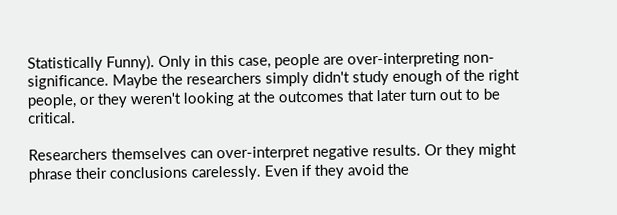Statistically Funny). Only in this case, people are over-interpreting non-significance. Maybe the researchers simply didn't study enough of the right people, or they weren't looking at the outcomes that later turn out to be critical.

Researchers themselves can over-interpret negative results. Or they might phrase their conclusions carelessly. Even if they avoid the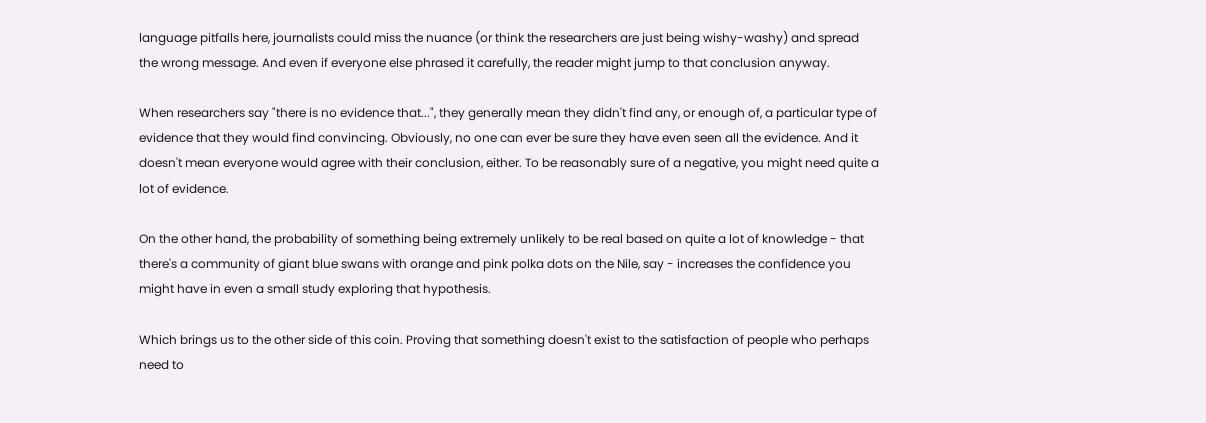language pitfalls here, journalists could miss the nuance (or think the researchers are just being wishy-washy) and spread the wrong message. And even if everyone else phrased it carefully, the reader might jump to that conclusion anyway.

When researchers say "there is no evidence that...", they generally mean they didn't find any, or enough of, a particular type of evidence that they would find convincing. Obviously, no one can ever be sure they have even seen all the evidence. And it doesn't mean everyone would agree with their conclusion, either. To be reasonably sure of a negative, you might need quite a lot of evidence.

On the other hand, the probability of something being extremely unlikely to be real based on quite a lot of knowledge - that there's a community of giant blue swans with orange and pink polka dots on the Nile, say - increases the confidence you might have in even a small study exploring that hypothesis.

Which brings us to the other side of this coin. Proving that something doesn't exist to the satisfaction of people who perhaps need to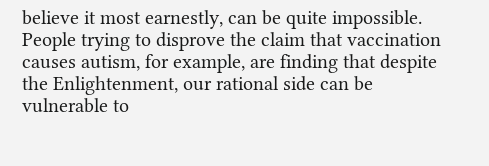believe it most earnestly, can be quite impossible. People trying to disprove the claim that vaccination causes autism, for example, are finding that despite the Enlightenment, our rational side can be vulnerable to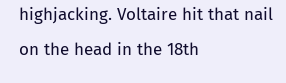highjacking. Voltaire hit that nail on the head in the 18th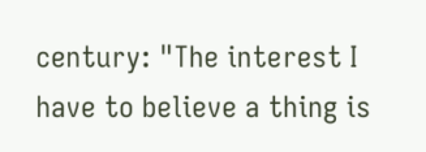century: "The interest I have to believe a thing is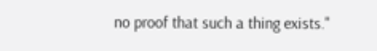no proof that such a thing exists."